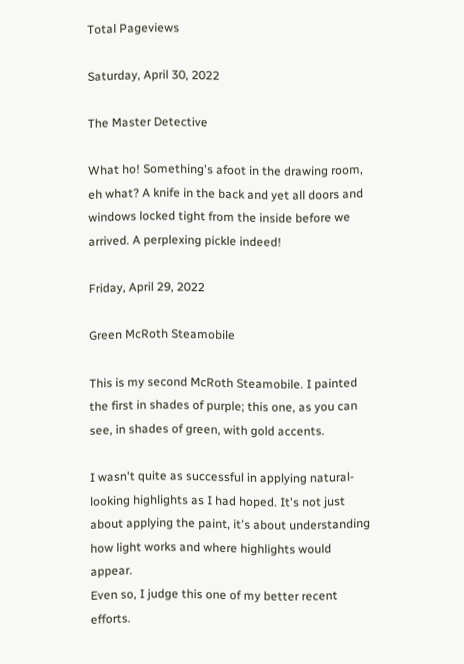Total Pageviews

Saturday, April 30, 2022

The Master Detective

What ho! Something's afoot in the drawing room, eh what? A knife in the back and yet all doors and windows locked tight from the inside before we arrived. A perplexing pickle indeed!

Friday, April 29, 2022

Green McRoth Steamobile

This is my second McRoth Steamobile. I painted the first in shades of purple; this one, as you can see, in shades of green, with gold accents.

I wasn't quite as successful in applying natural-looking highlights as I had hoped. It's not just about applying the paint, it's about understanding how light works and where highlights would appear.
Even so, I judge this one of my better recent efforts.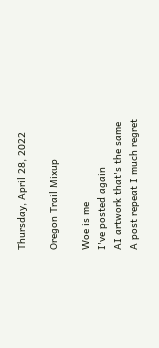Thursday, April 28, 2022

Oregon Trail Mixup

Woe is me
I've posted again
AI artwork that's the same
A post repeat I much regret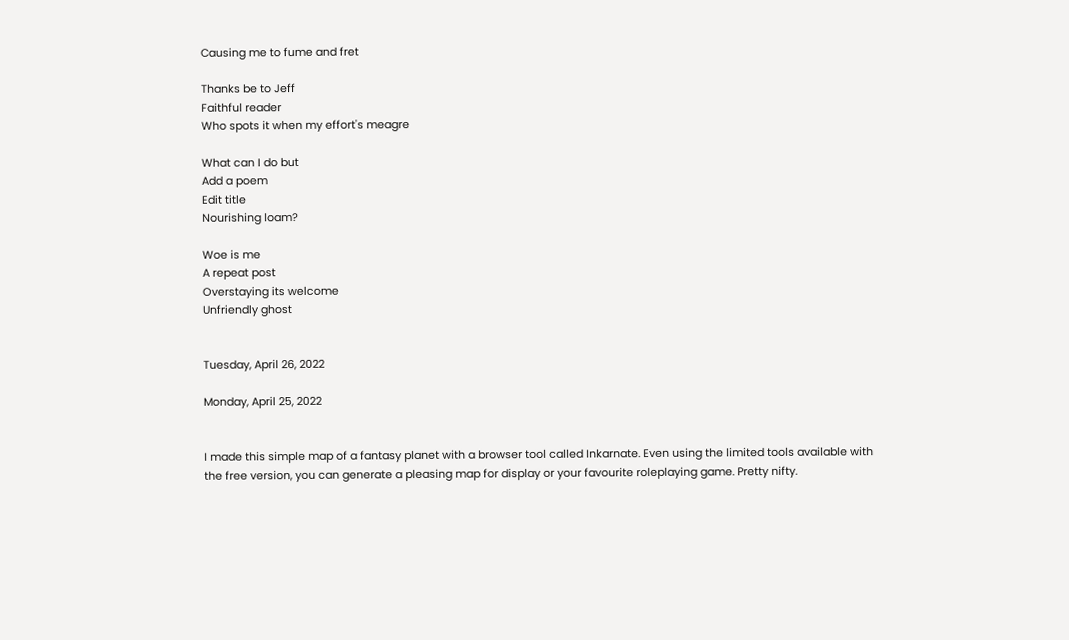Causing me to fume and fret

Thanks be to Jeff
Faithful reader
Who spots it when my effort's meagre

What can I do but
Add a poem
Edit title
Nourishing loam?

Woe is me
A repeat post
Overstaying its welcome
Unfriendly ghost


Tuesday, April 26, 2022

Monday, April 25, 2022


I made this simple map of a fantasy planet with a browser tool called Inkarnate. Even using the limited tools available with the free version, you can generate a pleasing map for display or your favourite roleplaying game. Pretty nifty.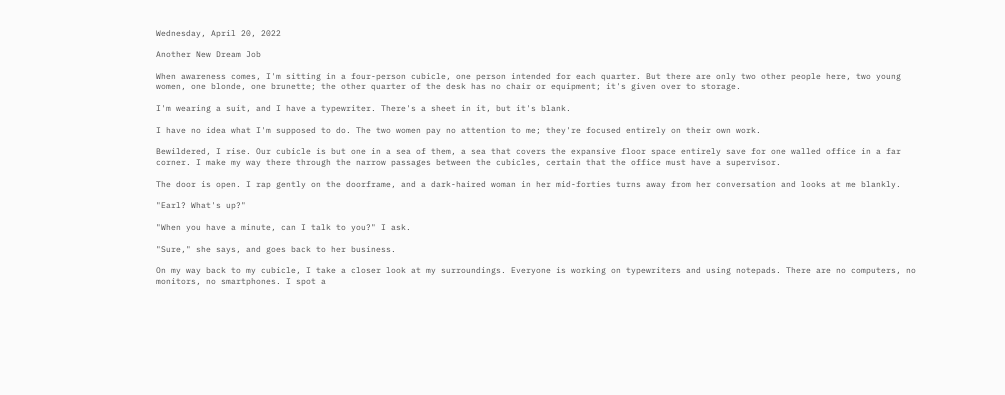Wednesday, April 20, 2022

Another New Dream Job

When awareness comes, I'm sitting in a four-person cubicle, one person intended for each quarter. But there are only two other people here, two young women, one blonde, one brunette; the other quarter of the desk has no chair or equipment; it's given over to storage.

I'm wearing a suit, and I have a typewriter. There's a sheet in it, but it's blank.

I have no idea what I'm supposed to do. The two women pay no attention to me; they're focused entirely on their own work.

Bewildered, I rise. Our cubicle is but one in a sea of them, a sea that covers the expansive floor space entirely save for one walled office in a far corner. I make my way there through the narrow passages between the cubicles, certain that the office must have a supervisor.

The door is open. I rap gently on the doorframe, and a dark-haired woman in her mid-forties turns away from her conversation and looks at me blankly.

"Earl? What's up?"

"When you have a minute, can I talk to you?" I ask.

"Sure," she says, and goes back to her business.

On my way back to my cubicle, I take a closer look at my surroundings. Everyone is working on typewriters and using notepads. There are no computers, no monitors, no smartphones. I spot a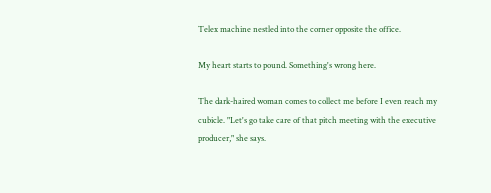Telex machine nestled into the corner opposite the office.

My heart starts to pound. Something's wrong here.

The dark-haired woman comes to collect me before I even reach my cubicle. "Let's go take care of that pitch meeting with the executive producer," she says.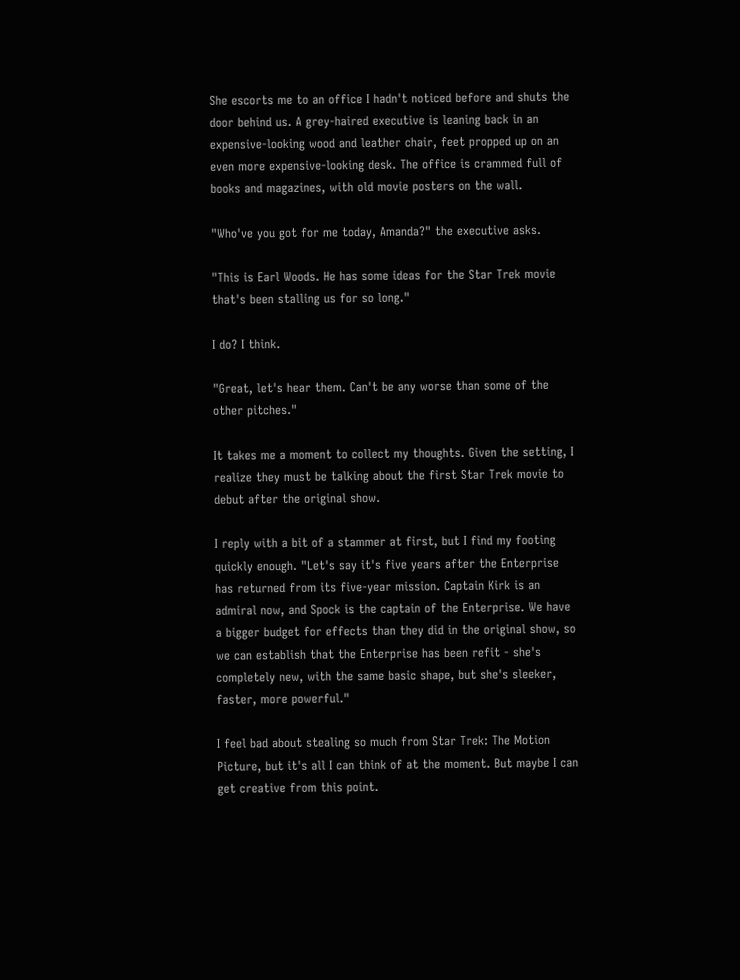She escorts me to an office I hadn't noticed before and shuts the door behind us. A grey-haired executive is leaning back in an expensive-looking wood and leather chair, feet propped up on an even more expensive-looking desk. The office is crammed full of books and magazines, with old movie posters on the wall.

"Who've you got for me today, Amanda?" the executive asks.

"This is Earl Woods. He has some ideas for the Star Trek movie that's been stalling us for so long."

I do? I think.

"Great, let's hear them. Can't be any worse than some of the other pitches."

It takes me a moment to collect my thoughts. Given the setting, I realize they must be talking about the first Star Trek movie to debut after the original show.

I reply with a bit of a stammer at first, but I find my footing quickly enough. "Let's say it's five years after the Enterprise has returned from its five-year mission. Captain Kirk is an admiral now, and Spock is the captain of the Enterprise. We have a bigger budget for effects than they did in the original show, so we can establish that the Enterprise has been refit - she's completely new, with the same basic shape, but she's sleeker, faster, more powerful."

I feel bad about stealing so much from Star Trek: The Motion Picture, but it's all I can think of at the moment. But maybe I can get creative from this point.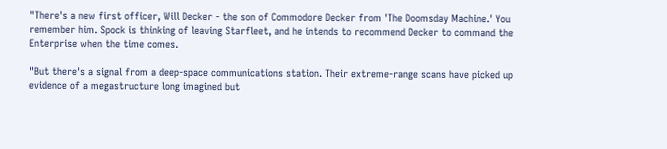"There's a new first officer, Will Decker - the son of Commodore Decker from 'The Doomsday Machine.' You remember him. Spock is thinking of leaving Starfleet, and he intends to recommend Decker to command the Enterprise when the time comes.

"But there's a signal from a deep-space communications station. Their extreme-range scans have picked up evidence of a megastructure long imagined but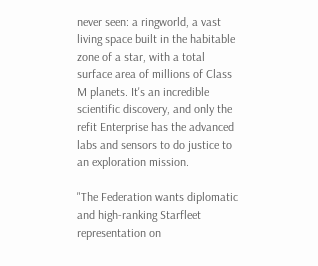never seen: a ringworld, a vast living space built in the habitable zone of a star, with a total surface area of millions of Class M planets. It's an incredible scientific discovery, and only the refit Enterprise has the advanced labs and sensors to do justice to an exploration mission.

"The Federation wants diplomatic and high-ranking Starfleet representation on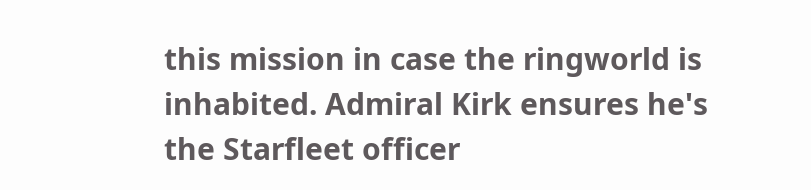this mission in case the ringworld is inhabited. Admiral Kirk ensures he's the Starfleet officer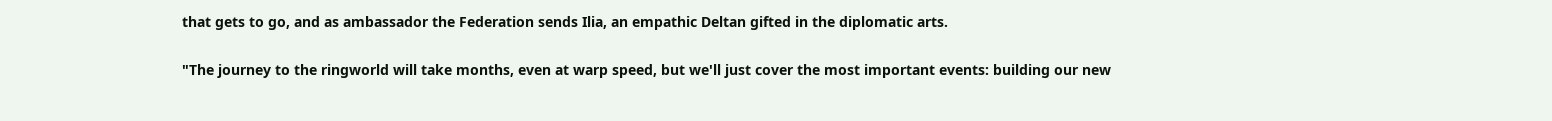that gets to go, and as ambassador the Federation sends Ilia, an empathic Deltan gifted in the diplomatic arts.

"The journey to the ringworld will take months, even at warp speed, but we'll just cover the most important events: building our new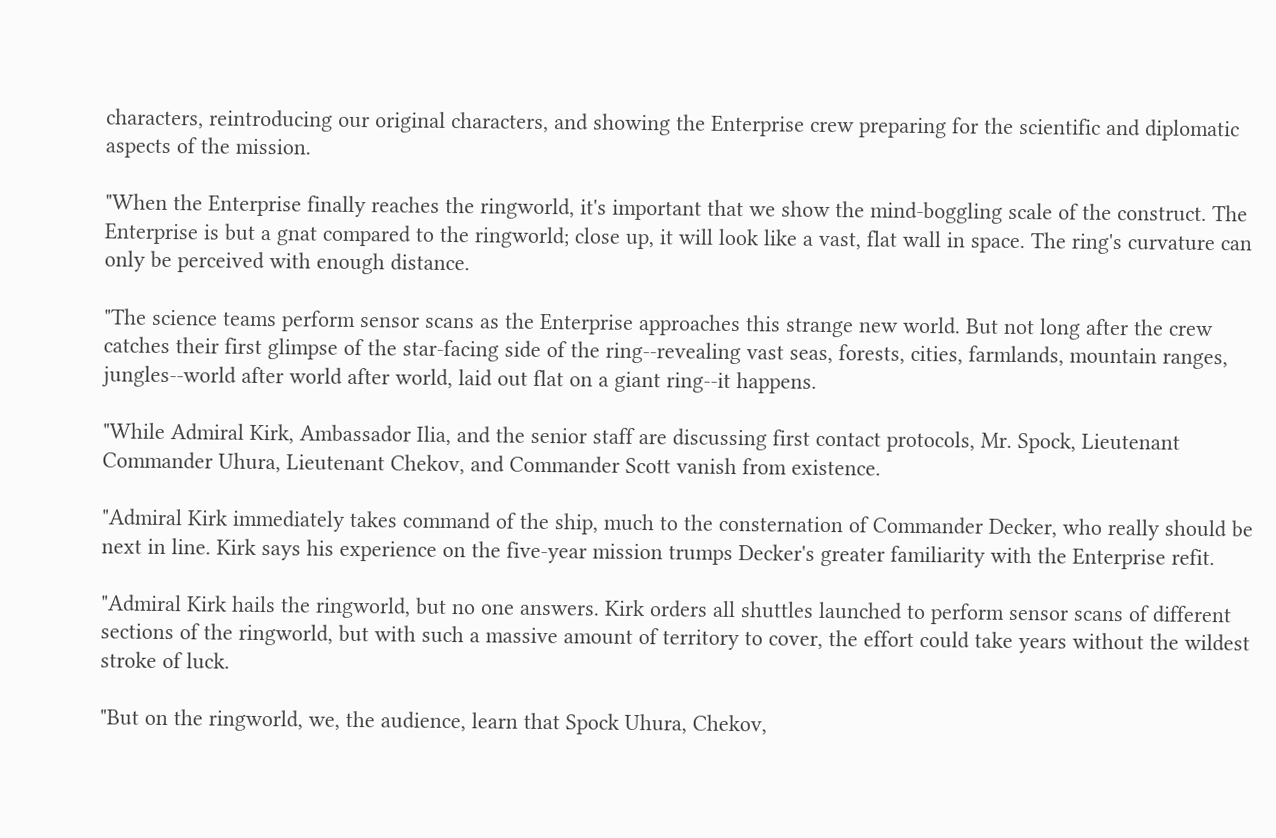characters, reintroducing our original characters, and showing the Enterprise crew preparing for the scientific and diplomatic aspects of the mission.

"When the Enterprise finally reaches the ringworld, it's important that we show the mind-boggling scale of the construct. The Enterprise is but a gnat compared to the ringworld; close up, it will look like a vast, flat wall in space. The ring's curvature can only be perceived with enough distance.

"The science teams perform sensor scans as the Enterprise approaches this strange new world. But not long after the crew catches their first glimpse of the star-facing side of the ring--revealing vast seas, forests, cities, farmlands, mountain ranges, jungles--world after world after world, laid out flat on a giant ring--it happens.

"While Admiral Kirk, Ambassador Ilia, and the senior staff are discussing first contact protocols, Mr. Spock, Lieutenant Commander Uhura, Lieutenant Chekov, and Commander Scott vanish from existence.

"Admiral Kirk immediately takes command of the ship, much to the consternation of Commander Decker, who really should be next in line. Kirk says his experience on the five-year mission trumps Decker's greater familiarity with the Enterprise refit.

"Admiral Kirk hails the ringworld, but no one answers. Kirk orders all shuttles launched to perform sensor scans of different sections of the ringworld, but with such a massive amount of territory to cover, the effort could take years without the wildest stroke of luck.

"But on the ringworld, we, the audience, learn that Spock Uhura, Chekov,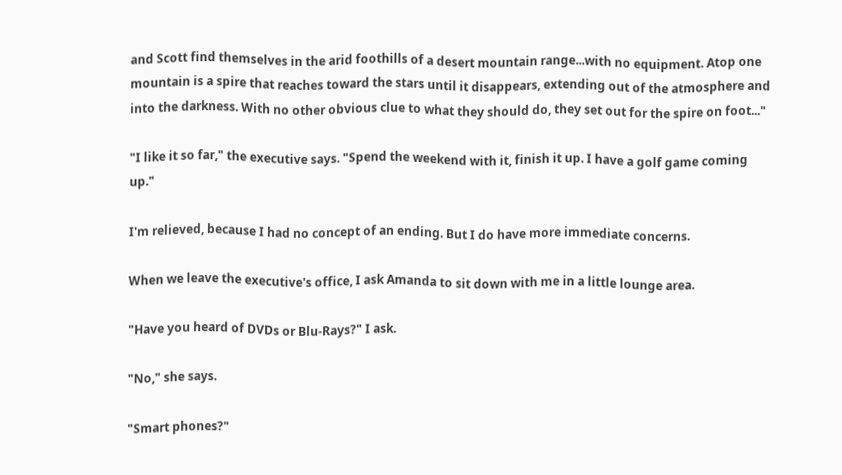and Scott find themselves in the arid foothills of a desert mountain range...with no equipment. Atop one mountain is a spire that reaches toward the stars until it disappears, extending out of the atmosphere and into the darkness. With no other obvious clue to what they should do, they set out for the spire on foot..."

"I like it so far," the executive says. "Spend the weekend with it, finish it up. I have a golf game coming up."

I'm relieved, because I had no concept of an ending. But I do have more immediate concerns.

When we leave the executive's office, I ask Amanda to sit down with me in a little lounge area.

"Have you heard of DVDs or Blu-Rays?" I ask.

"No," she says.

"Smart phones?"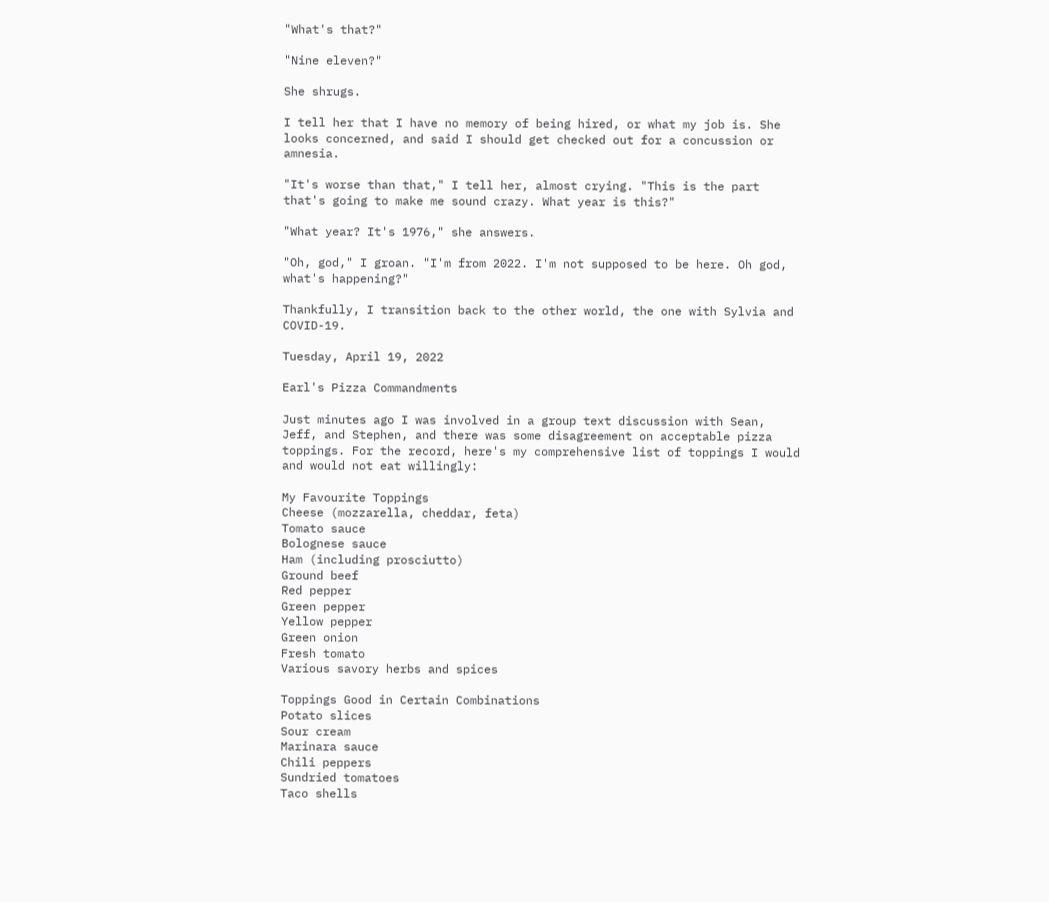"What's that?"

"Nine eleven?"

She shrugs.

I tell her that I have no memory of being hired, or what my job is. She looks concerned, and said I should get checked out for a concussion or amnesia.

"It's worse than that," I tell her, almost crying. "This is the part that's going to make me sound crazy. What year is this?"

"What year? It's 1976," she answers.

"Oh, god," I groan. "I'm from 2022. I'm not supposed to be here. Oh god, what's happening?"

Thankfully, I transition back to the other world, the one with Sylvia and COVID-19.

Tuesday, April 19, 2022

Earl's Pizza Commandments

Just minutes ago I was involved in a group text discussion with Sean, Jeff, and Stephen, and there was some disagreement on acceptable pizza toppings. For the record, here's my comprehensive list of toppings I would and would not eat willingly:

My Favourite Toppings
Cheese (mozzarella, cheddar, feta)
Tomato sauce
Bolognese sauce
Ham (including prosciutto)
Ground beef
Red pepper
Green pepper
Yellow pepper
Green onion
Fresh tomato
Various savory herbs and spices

Toppings Good in Certain Combinations
Potato slices
Sour cream
Marinara sauce
Chili peppers
Sundried tomatoes
Taco shells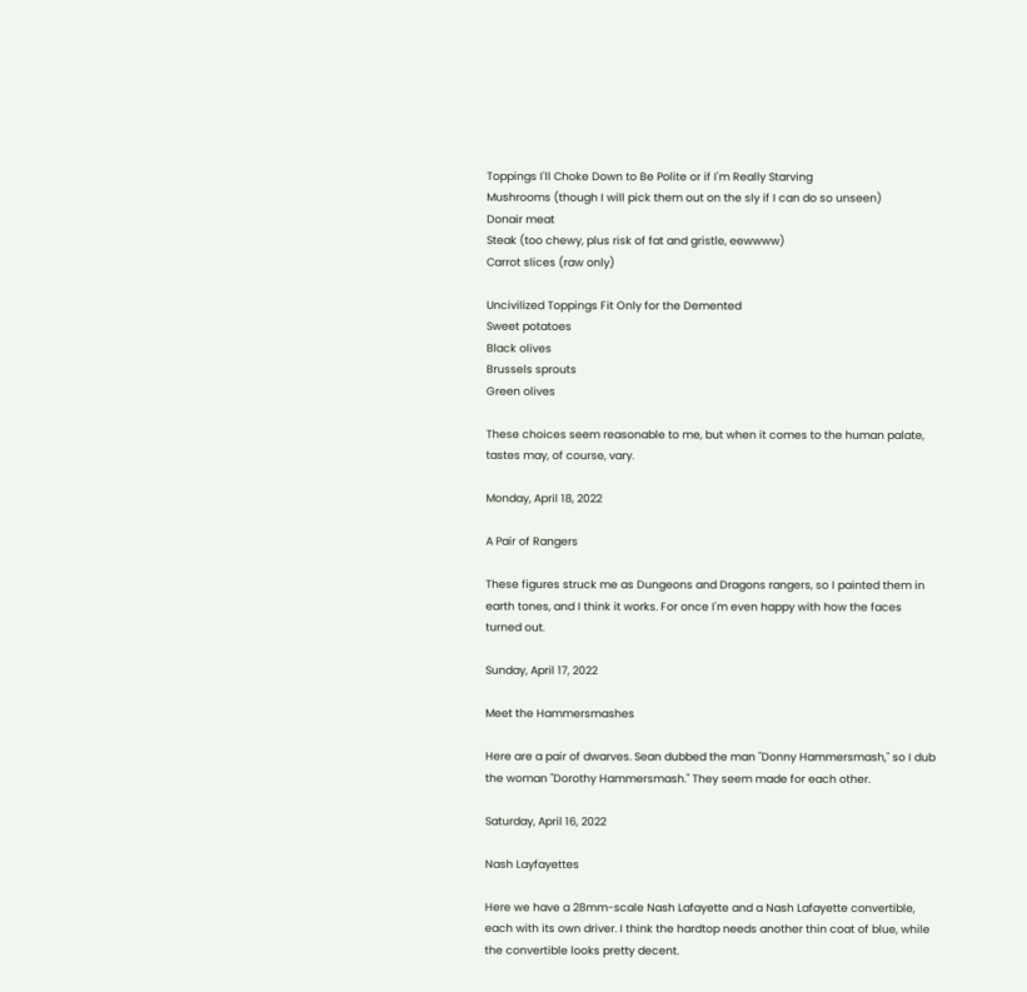Toppings I'll Choke Down to Be Polite or if I'm Really Starving
Mushrooms (though I will pick them out on the sly if I can do so unseen)
Donair meat
Steak (too chewy, plus risk of fat and gristle, eewwww)
Carrot slices (raw only)

Uncivilized Toppings Fit Only for the Demented
Sweet potatoes
Black olives
Brussels sprouts
Green olives

These choices seem reasonable to me, but when it comes to the human palate, tastes may, of course, vary.

Monday, April 18, 2022

A Pair of Rangers

These figures struck me as Dungeons and Dragons rangers, so I painted them in earth tones, and I think it works. For once I'm even happy with how the faces turned out.

Sunday, April 17, 2022

Meet the Hammersmashes

Here are a pair of dwarves. Sean dubbed the man "Donny Hammersmash," so I dub the woman "Dorothy Hammersmash." They seem made for each other.

Saturday, April 16, 2022

Nash Layfayettes

Here we have a 28mm-scale Nash Lafayette and a Nash Lafayette convertible, each with its own driver. I think the hardtop needs another thin coat of blue, while the convertible looks pretty decent.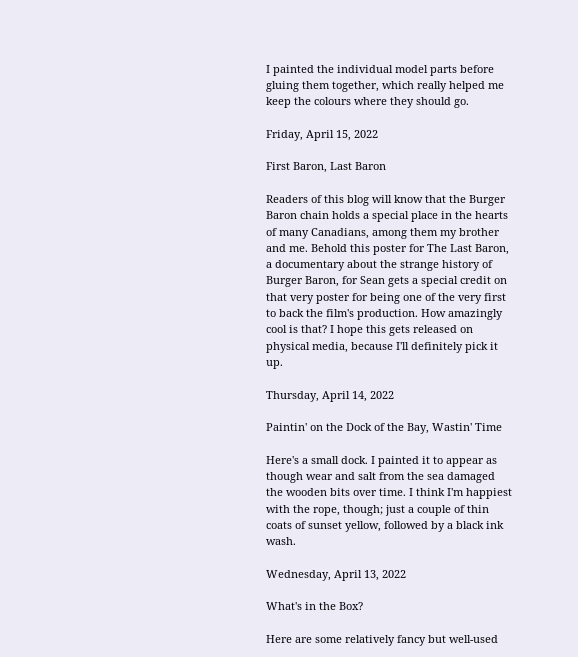I painted the individual model parts before gluing them together, which really helped me keep the colours where they should go.

Friday, April 15, 2022

First Baron, Last Baron

Readers of this blog will know that the Burger Baron chain holds a special place in the hearts of many Canadians, among them my brother and me. Behold this poster for The Last Baron, a documentary about the strange history of Burger Baron, for Sean gets a special credit on that very poster for being one of the very first to back the film's production. How amazingly cool is that? I hope this gets released on physical media, because I'll definitely pick it up.

Thursday, April 14, 2022

Paintin' on the Dock of the Bay, Wastin' Time

Here's a small dock. I painted it to appear as though wear and salt from the sea damaged the wooden bits over time. I think I'm happiest with the rope, though; just a couple of thin coats of sunset yellow, followed by a black ink wash.

Wednesday, April 13, 2022

What's in the Box?

Here are some relatively fancy but well-used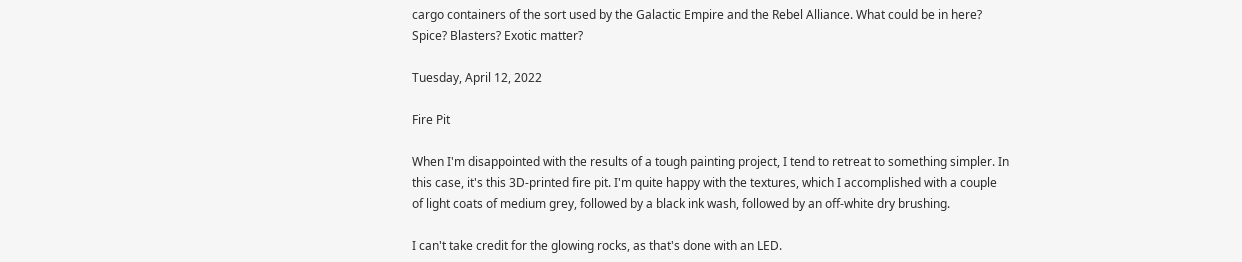cargo containers of the sort used by the Galactic Empire and the Rebel Alliance. What could be in here? Spice? Blasters? Exotic matter?

Tuesday, April 12, 2022

Fire Pit

When I'm disappointed with the results of a tough painting project, I tend to retreat to something simpler. In this case, it's this 3D-printed fire pit. I'm quite happy with the textures, which I accomplished with a couple of light coats of medium grey, followed by a black ink wash, followed by an off-white dry brushing.

I can't take credit for the glowing rocks, as that's done with an LED.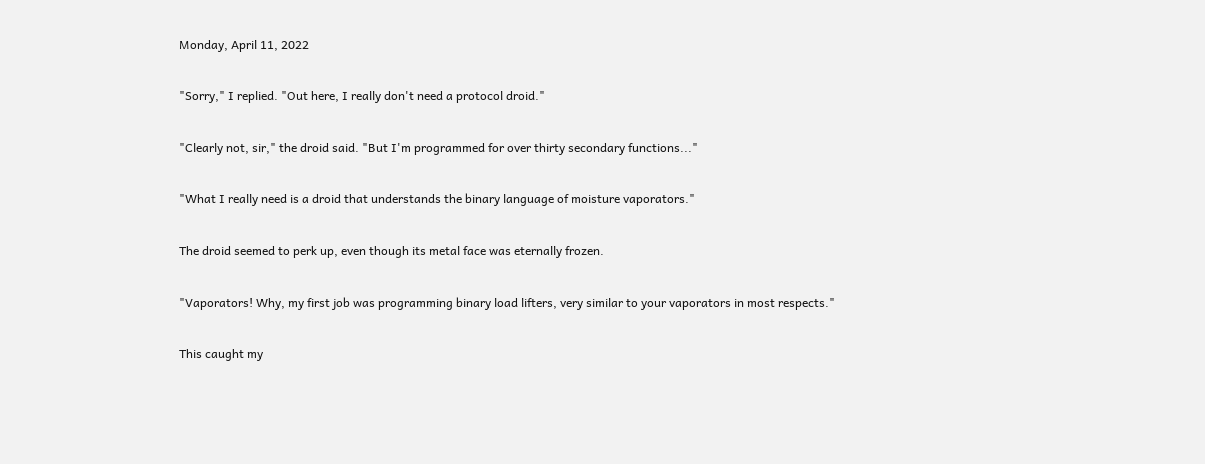Monday, April 11, 2022

"Sorry," I replied. "Out here, I really don't need a protocol droid."

"Clearly not, sir," the droid said. "But I'm programmed for over thirty secondary functions..."

"What I really need is a droid that understands the binary language of moisture vaporators."

The droid seemed to perk up, even though its metal face was eternally frozen.

"Vaporators! Why, my first job was programming binary load lifters, very similar to your vaporators in most respects."

This caught my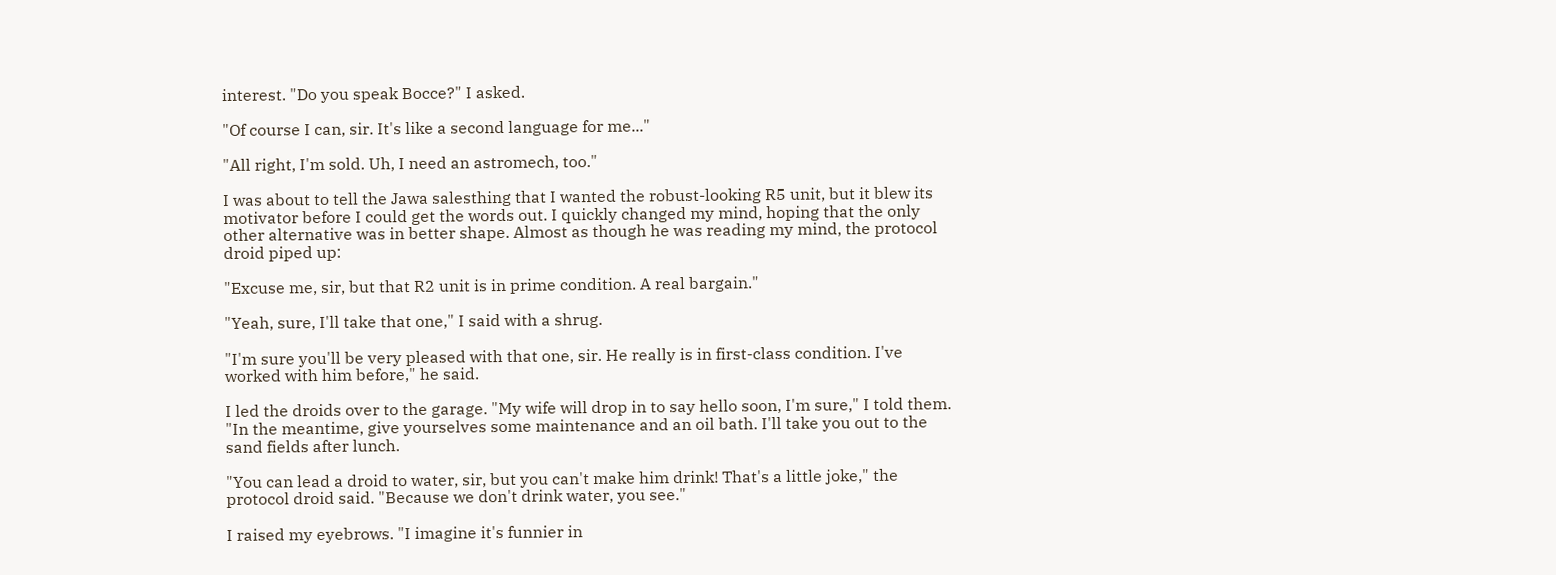interest. "Do you speak Bocce?" I asked.

"Of course I can, sir. It's like a second language for me..."

"All right, I'm sold. Uh, I need an astromech, too."

I was about to tell the Jawa salesthing that I wanted the robust-looking R5 unit, but it blew its motivator before I could get the words out. I quickly changed my mind, hoping that the only other alternative was in better shape. Almost as though he was reading my mind, the protocol droid piped up:

"Excuse me, sir, but that R2 unit is in prime condition. A real bargain."

"Yeah, sure, I'll take that one," I said with a shrug.

"I'm sure you'll be very pleased with that one, sir. He really is in first-class condition. I've worked with him before," he said.

I led the droids over to the garage. "My wife will drop in to say hello soon, I'm sure," I told them. "In the meantime, give yourselves some maintenance and an oil bath. I'll take you out to the sand fields after lunch.

"You can lead a droid to water, sir, but you can't make him drink! That's a little joke," the protocol droid said. "Because we don't drink water, you see."

I raised my eyebrows. "I imagine it's funnier in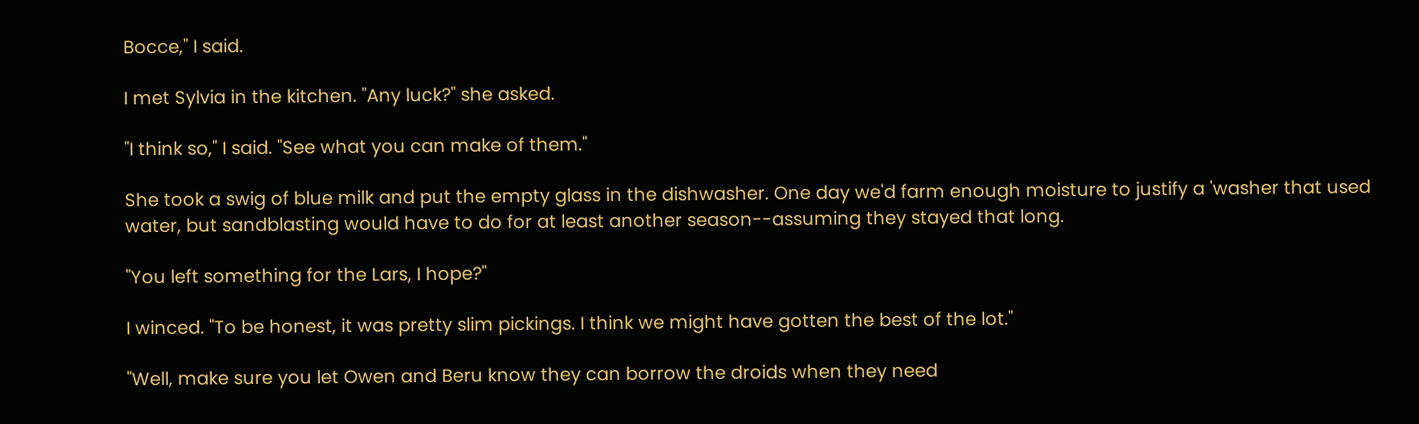Bocce," I said.

I met Sylvia in the kitchen. "Any luck?" she asked.

"I think so," I said. "See what you can make of them."

She took a swig of blue milk and put the empty glass in the dishwasher. One day we'd farm enough moisture to justify a 'washer that used water, but sandblasting would have to do for at least another season--assuming they stayed that long.

"You left something for the Lars, I hope?"

I winced. "To be honest, it was pretty slim pickings. I think we might have gotten the best of the lot."

"Well, make sure you let Owen and Beru know they can borrow the droids when they need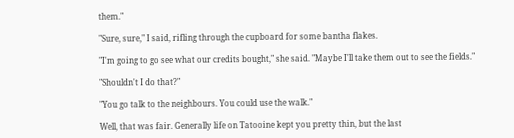them."

"Sure, sure," I said, rifling through the cupboard for some bantha flakes.

"I'm going to go see what our credits bought," she said. "Maybe I'll take them out to see the fields."

"Shouldn't I do that?"

"You go talk to the neighbours. You could use the walk."

Well, that was fair. Generally life on Tatooine kept you pretty thin, but the last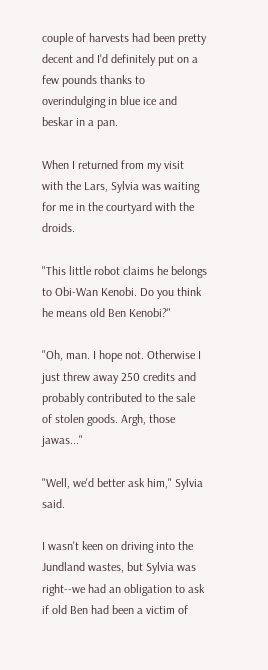couple of harvests had been pretty decent and I'd definitely put on a few pounds thanks to overindulging in blue ice and beskar in a pan.

When I returned from my visit with the Lars, Sylvia was waiting for me in the courtyard with the droids.

"This little robot claims he belongs to Obi-Wan Kenobi. Do you think he means old Ben Kenobi?"

"Oh, man. I hope not. Otherwise I just threw away 250 credits and probably contributed to the sale of stolen goods. Argh, those jawas..."

"Well, we'd better ask him," Sylvia said.

I wasn't keen on driving into the Jundland wastes, but Sylvia was right--we had an obligation to ask if old Ben had been a victim of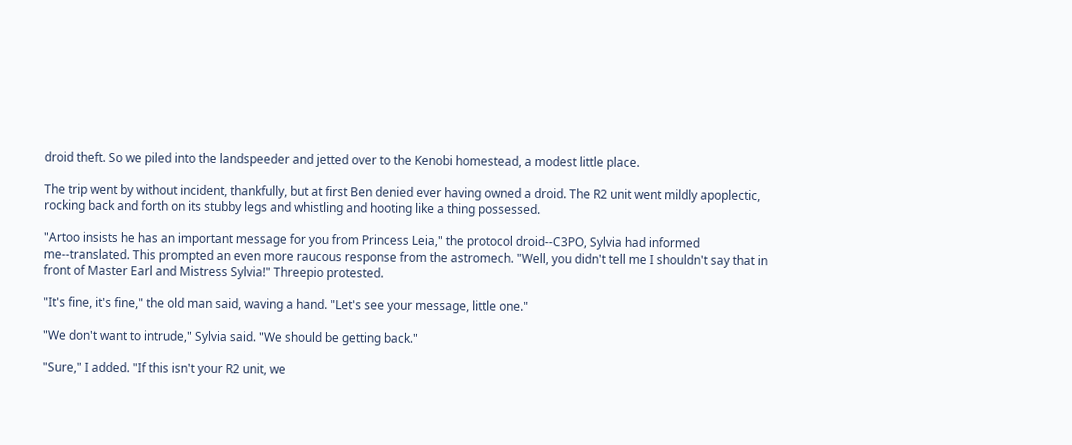droid theft. So we piled into the landspeeder and jetted over to the Kenobi homestead, a modest little place.

The trip went by without incident, thankfully, but at first Ben denied ever having owned a droid. The R2 unit went mildly apoplectic, rocking back and forth on its stubby legs and whistling and hooting like a thing possessed.

"Artoo insists he has an important message for you from Princess Leia," the protocol droid--C3PO, Sylvia had informed me--translated. This prompted an even more raucous response from the astromech. "Well, you didn't tell me I shouldn't say that in front of Master Earl and Mistress Sylvia!" Threepio protested.

"It's fine, it's fine," the old man said, waving a hand. "Let's see your message, little one."

"We don't want to intrude," Sylvia said. "We should be getting back."

"Sure," I added. "If this isn't your R2 unit, we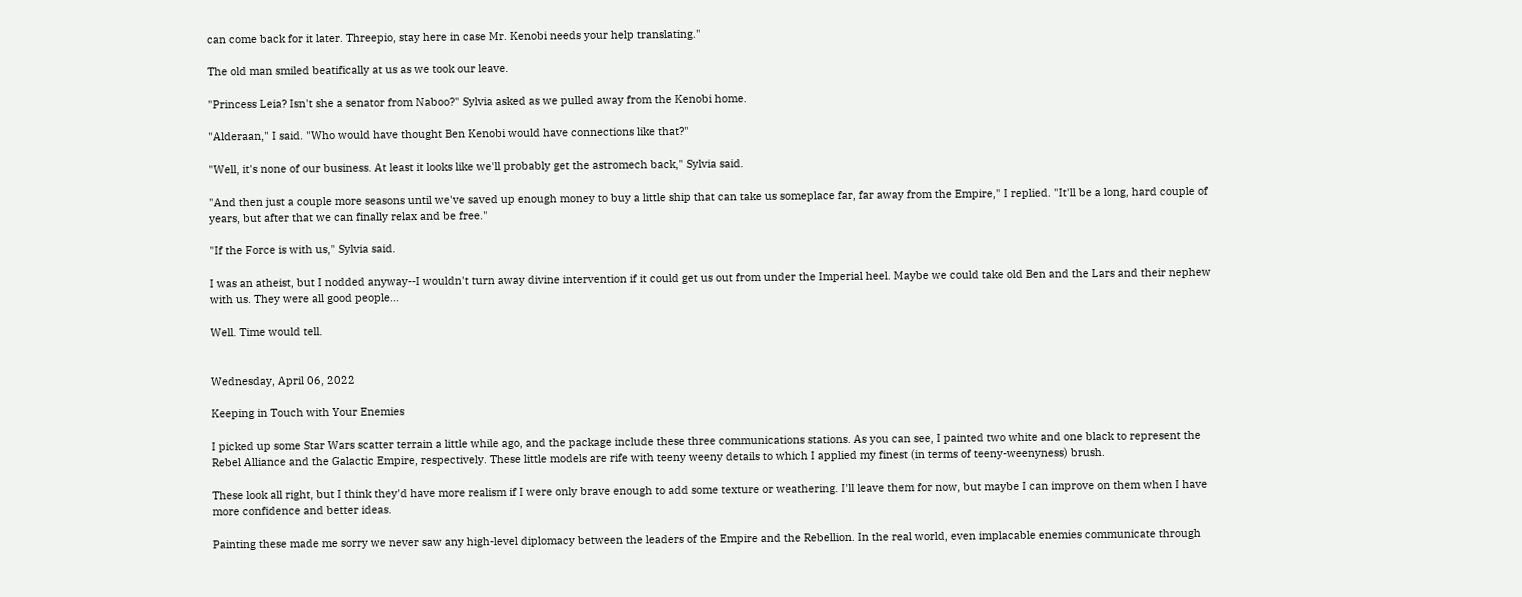can come back for it later. Threepio, stay here in case Mr. Kenobi needs your help translating."

The old man smiled beatifically at us as we took our leave.

"Princess Leia? Isn't she a senator from Naboo?" Sylvia asked as we pulled away from the Kenobi home.

"Alderaan," I said. "Who would have thought Ben Kenobi would have connections like that?"

"Well, it's none of our business. At least it looks like we'll probably get the astromech back," Sylvia said.

"And then just a couple more seasons until we've saved up enough money to buy a little ship that can take us someplace far, far away from the Empire," I replied. "It'll be a long, hard couple of years, but after that we can finally relax and be free."

"If the Force is with us," Sylvia said.

I was an atheist, but I nodded anyway--I wouldn't turn away divine intervention if it could get us out from under the Imperial heel. Maybe we could take old Ben and the Lars and their nephew with us. They were all good people...

Well. Time would tell.


Wednesday, April 06, 2022

Keeping in Touch with Your Enemies

I picked up some Star Wars scatter terrain a little while ago, and the package include these three communications stations. As you can see, I painted two white and one black to represent the Rebel Alliance and the Galactic Empire, respectively. These little models are rife with teeny weeny details to which I applied my finest (in terms of teeny-weenyness) brush.

These look all right, but I think they'd have more realism if I were only brave enough to add some texture or weathering. I'll leave them for now, but maybe I can improve on them when I have more confidence and better ideas.

Painting these made me sorry we never saw any high-level diplomacy between the leaders of the Empire and the Rebellion. In the real world, even implacable enemies communicate through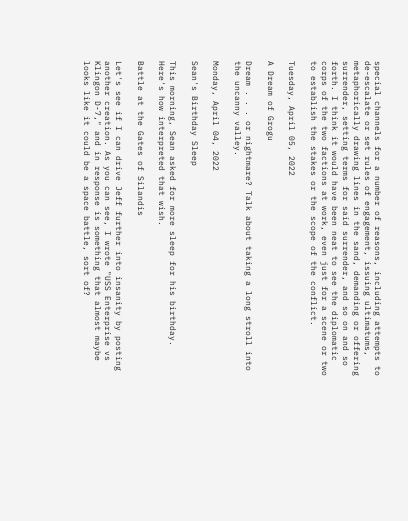special channels for a number of reasons, including attempts to de-escalate or set rules of engagement, issuing ultimatums, metaphorically drawing lines in the sand, demanding or offering surrender, setting terms for said surrender, and so on and so forth. I think it would have been neat to see the diplomatic corps of the two factions at work, even just for a scene or two to establish the stakes or the scope of the conflict.

Tuesday, April 05, 2022

A Dream of Grogu

Dream . . . or nightmare? Talk about taking a long stroll into the uncanny valley.

Monday, April 04, 2022

Sean's Birthday Sleep

This morning, Sean asked for more sleep for his birthday. Here's how interpreted that wish.

Battle at the Gates of Silandis

Let's see if I can drive Jeff further into insanity by posting another creation. As you can see, I wrote "USS Enterprise vs Klingon D-7," and in response is something that almost maybe looks like it could be a space battle, sort of?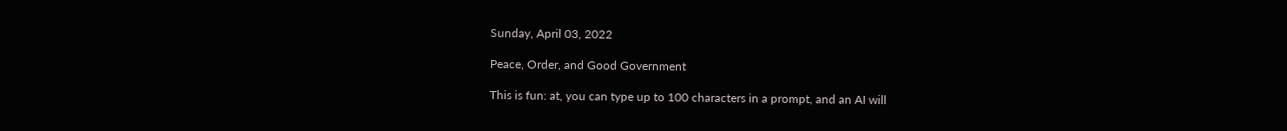Sunday, April 03, 2022

Peace, Order, and Good Government

This is fun: at, you can type up to 100 characters in a prompt, and an AI will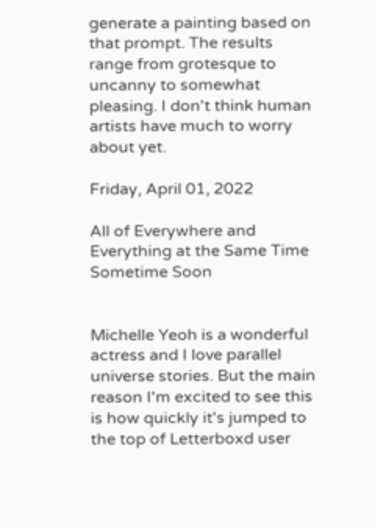generate a painting based on that prompt. The results range from grotesque to uncanny to somewhat pleasing. I don't think human artists have much to worry about yet.

Friday, April 01, 2022

All of Everywhere and Everything at the Same Time Sometime Soon


Michelle Yeoh is a wonderful actress and I love parallel universe stories. But the main reason I'm excited to see this is how quickly it's jumped to the top of Letterboxd user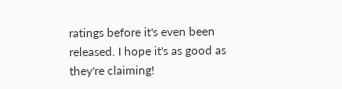ratings before it's even been released. I hope it's as good as they're claiming!